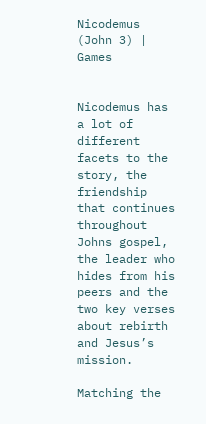Nicodemus (John 3) | Games


Nicodemus has a lot of different facets to the story, the friendship that continues throughout Johns gospel, the leader who hides from his peers and the two key verses about rebirth and Jesus’s mission.

Matching the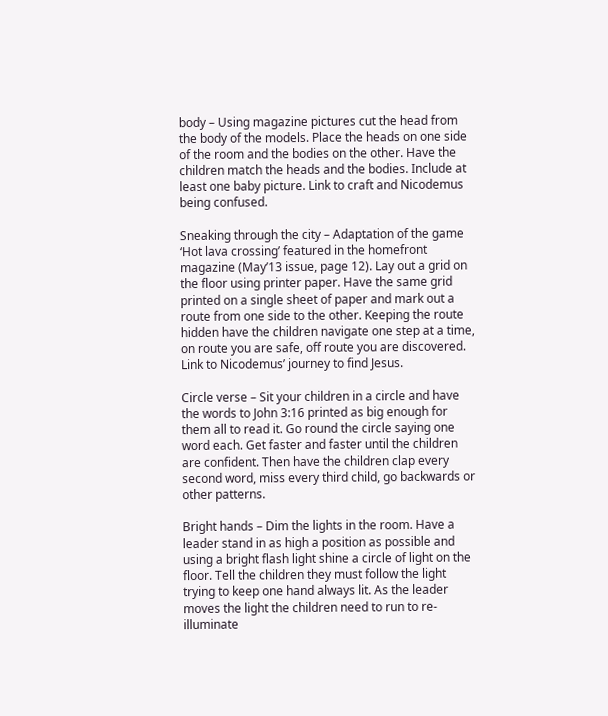body – Using magazine pictures cut the head from the body of the models. Place the heads on one side of the room and the bodies on the other. Have the children match the heads and the bodies. Include at least one baby picture. Link to craft and Nicodemus being confused.

Sneaking through the city – Adaptation of the game ‘Hot lava crossing’ featured in the homefront magazine (May’13 issue, page 12). Lay out a grid on the floor using printer paper. Have the same grid printed on a single sheet of paper and mark out a route from one side to the other. Keeping the route hidden have the children navigate one step at a time, on route you are safe, off route you are discovered. Link to Nicodemus’ journey to find Jesus.

Circle verse – Sit your children in a circle and have the words to John 3:16 printed as big enough for them all to read it. Go round the circle saying one word each. Get faster and faster until the children are confident. Then have the children clap every second word, miss every third child, go backwards or other patterns.

Bright hands – Dim the lights in the room. Have a leader stand in as high a position as possible and using a bright flash light shine a circle of light on the floor. Tell the children they must follow the light trying to keep one hand always lit. As the leader moves the light the children need to run to re-illuminate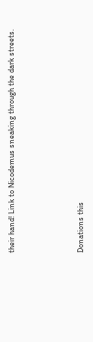their hand! Link to Nicodemus sneaking through the dark streets.





Donations this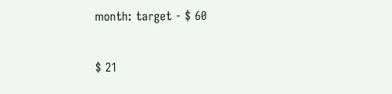month: target - $ 60

$ 21